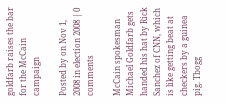goldfarb raises the bar for the McCain campaign

Posted by on Nov 1, 2008 in election 2008 | 0 comments

McCain spokesman Michael Goldfarb gets handed his hat by Rick Sanchez of CNN, which is like getting beat at checkers by a guinea pig. Tbogg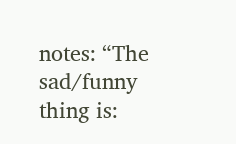notes: “The sad/funny thing is: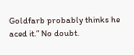Goldfarb probably thinks he aced it.” No doubt.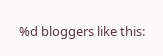%d bloggers like this: